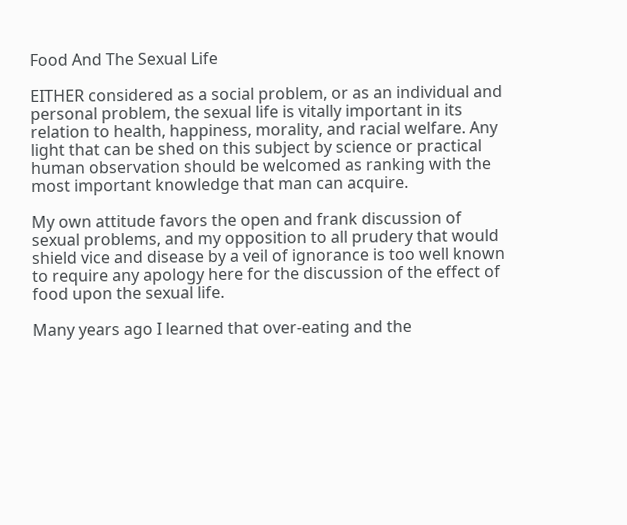Food And The Sexual Life

EITHER considered as a social problem, or as an individual and personal problem, the sexual life is vitally important in its relation to health, happiness, morality, and racial welfare. Any light that can be shed on this subject by science or practical human observation should be welcomed as ranking with the most important knowledge that man can acquire.

My own attitude favors the open and frank discussion of sexual problems, and my opposition to all prudery that would shield vice and disease by a veil of ignorance is too well known to require any apology here for the discussion of the effect of food upon the sexual life.

Many years ago I learned that over-eating and the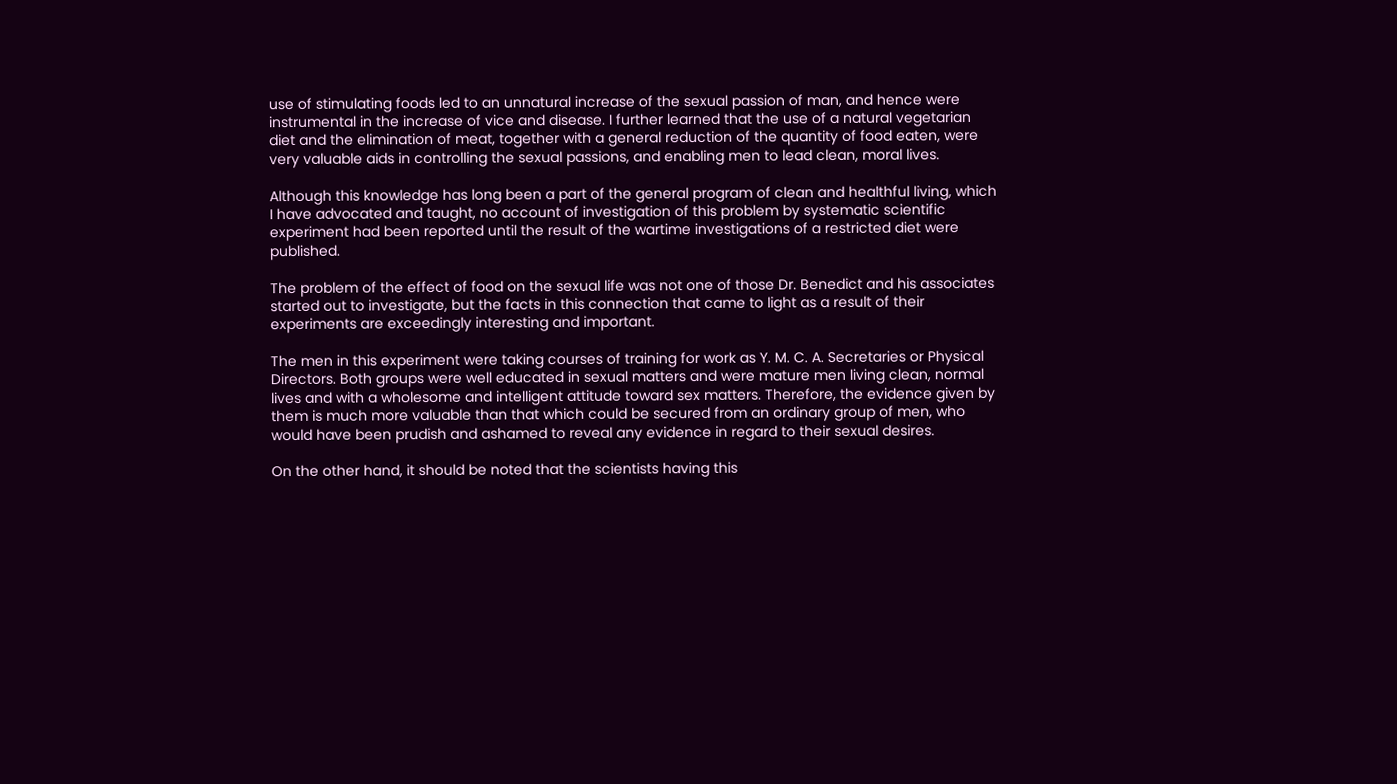use of stimulating foods led to an unnatural increase of the sexual passion of man, and hence were instrumental in the increase of vice and disease. I further learned that the use of a natural vegetarian diet and the elimination of meat, together with a general reduction of the quantity of food eaten, were very valuable aids in controlling the sexual passions, and enabling men to lead clean, moral lives.

Although this knowledge has long been a part of the general program of clean and healthful living, which I have advocated and taught, no account of investigation of this problem by systematic scientific experiment had been reported until the result of the wartime investigations of a restricted diet were published.

The problem of the effect of food on the sexual life was not one of those Dr. Benedict and his associates started out to investigate, but the facts in this connection that came to light as a result of their experiments are exceedingly interesting and important.

The men in this experiment were taking courses of training for work as Y. M. C. A. Secretaries or Physical Directors. Both groups were well educated in sexual matters and were mature men living clean, normal lives and with a wholesome and intelligent attitude toward sex matters. Therefore, the evidence given by them is much more valuable than that which could be secured from an ordinary group of men, who would have been prudish and ashamed to reveal any evidence in regard to their sexual desires.

On the other hand, it should be noted that the scientists having this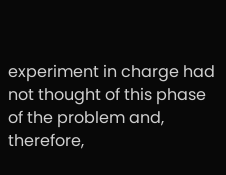experiment in charge had not thought of this phase of the problem and, therefore,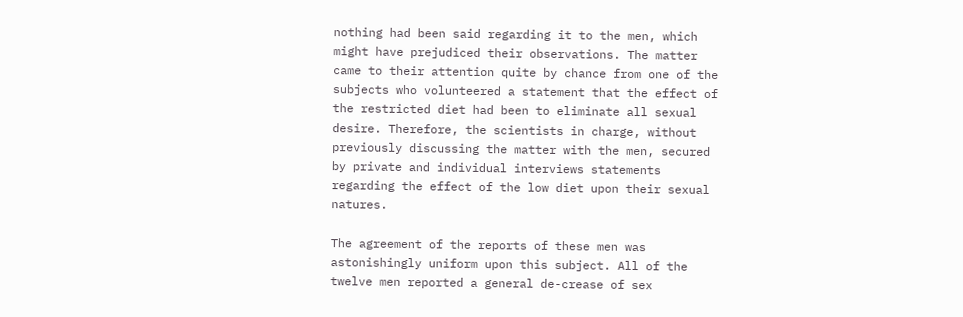nothing had been said regarding it to the men, which might have prejudiced their observations. The matter came to their attention quite by chance from one of the subjects who volunteered a statement that the effect of the restricted diet had been to eliminate all sexual desire. Therefore, the scientists in charge, without previously discussing the matter with the men, secured by private and individual interviews statements regarding the effect of the low diet upon their sexual natures.

The agreement of the reports of these men was astonishingly uniform upon this subject. All of the twelve men reported a general de-crease of sex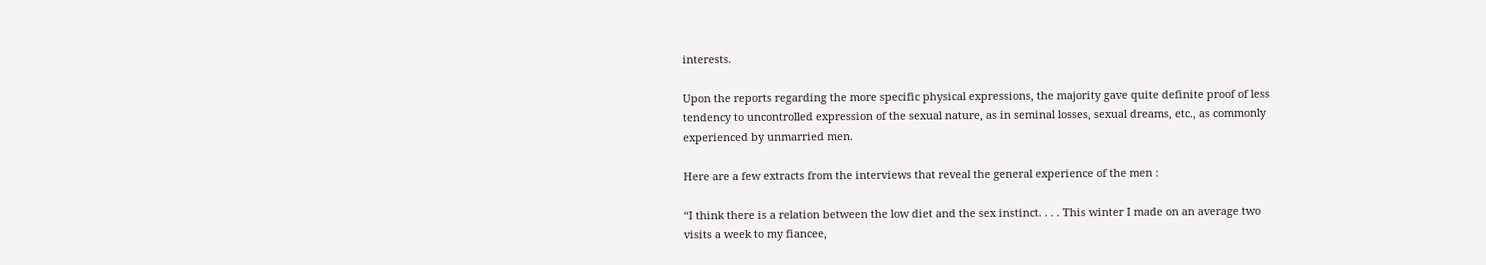interests.

Upon the reports regarding the more specific physical expressions, the majority gave quite definite proof of less tendency to uncontrolled expression of the sexual nature, as in seminal losses, sexual dreams, etc., as commonly experienced by unmarried men.

Here are a few extracts from the interviews that reveal the general experience of the men :

“I think there is a relation between the low diet and the sex instinct. . . . This winter I made on an average two visits a week to my fiancee,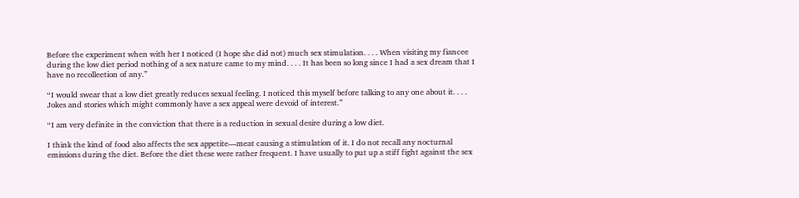Before the experiment when with her I noticed (I hope she did not) much sex stimulation. . . . When visiting my fiancee during the low diet period nothing of a sex nature came to my mind. . . . It has been so long since I had a sex dream that I have no recolleetion of any.”

“I would swear that a low diet greatly reduces sexual feeling. I noticed this myself before talking to any one about it. . . . Jokes and stories which might commonly have a sex appeal were devoid of interest.”

“I am very definite in the conviction that there is a reduction in sexual desire during a low diet.

I think the kind of food also affects the sex appetite—meat causing a stimulation of it. I do not recall any nocturnal emissions during the diet. Before the diet these were rather frequent. I have usually to put up a stiff fight against the sex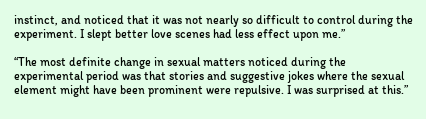instinct, and noticed that it was not nearly so difficult to control during the experiment. I slept better love scenes had less effect upon me.”

“The most definite change in sexual matters noticed during the experimental period was that stories and suggestive jokes where the sexual element might have been prominent were repulsive. I was surprised at this.”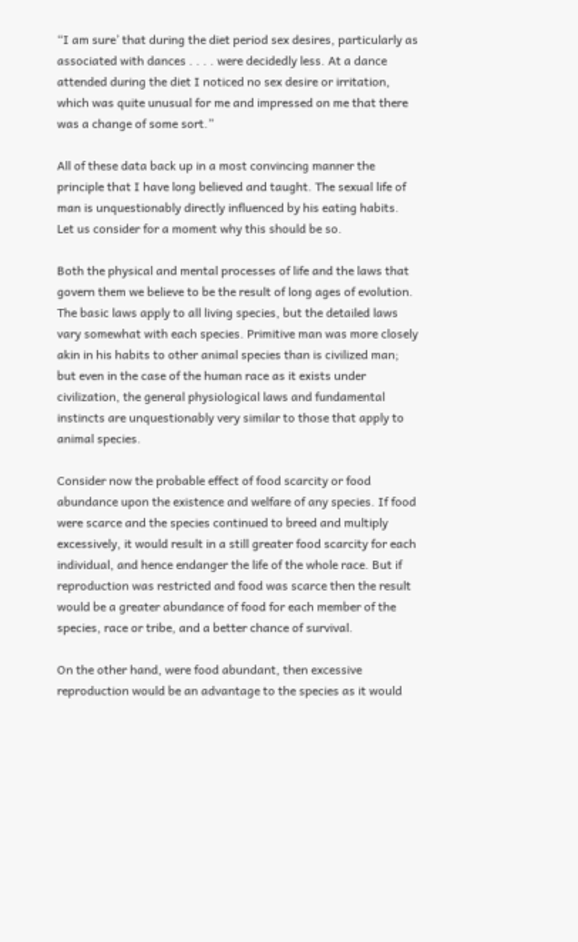“I am sure’ that during the diet period sex desires, particularly as associated with dances . . . . were decidedly less. At a dance attended during the diet I noticed no sex desire or irritation, which was quite unusual for me and impressed on me that there was a change of some sort.”

All of these data back up in a most convincing manner the principle that I have long believed and taught. The sexual life of man is unquestionably directly influenced by his eating habits. Let us consider for a moment why this should be so.

Both the physical and mental processes of life and the laws that govern them we believe to be the result of long ages of evolution. The basic laws apply to all living species, but the detailed laws vary somewhat with each species. Primitive man was more closely akin in his habits to other animal species than is civilized man; but even in the case of the human race as it exists under civilization, the general physiological laws and fundamental instincts are unquestionably very similar to those that apply to animal species.

Consider now the probable effect of food scarcity or food abundance upon the existence and welfare of any species. If food were scarce and the species continued to breed and multiply excessively, it would result in a still greater food scarcity for each individual, and hence endanger the life of the whole race. But if reproduction was restricted and food was scarce then the result would be a greater abundance of food for each member of the species, race or tribe, and a better chance of survival.

On the other hand, were food abundant, then excessive reproduction would be an advantage to the species as it would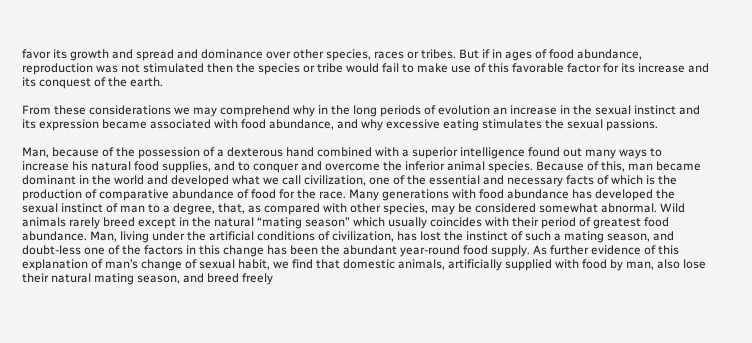favor its growth and spread and dominance over other species, races or tribes. But if in ages of food abundance, reproduction was not stimulated then the species or tribe would fail to make use of this favorable factor for its increase and its conquest of the earth.

From these considerations we may comprehend why in the long periods of evolution an increase in the sexual instinct and its expression became associated with food abundance, and why excessive eating stimulates the sexual passions.

Man, because of the possession of a dexterous hand combined with a superior intelligence found out many ways to increase his natural food supplies, and to conquer and overcome the inferior animal species. Because of this, man became dominant in the world and developed what we call civilization, one of the essential and necessary facts of which is the production of comparative abundance of food for the race. Many generations with food abundance has developed the sexual instinct of man to a degree, that, as compared with other species, may be considered somewhat abnormal. Wild animals rarely breed except in the natural “mating season” which usually coincides with their period of greatest food abundance. Man, living under the artificial conditions of civilization, has lost the instinct of such a mating season, and doubt-less one of the factors in this change has been the abundant year-round food supply. As further evidence of this explanation of man’s change of sexual habit, we find that domestic animals, artificially supplied with food by man, also lose their natural mating season, and breed freely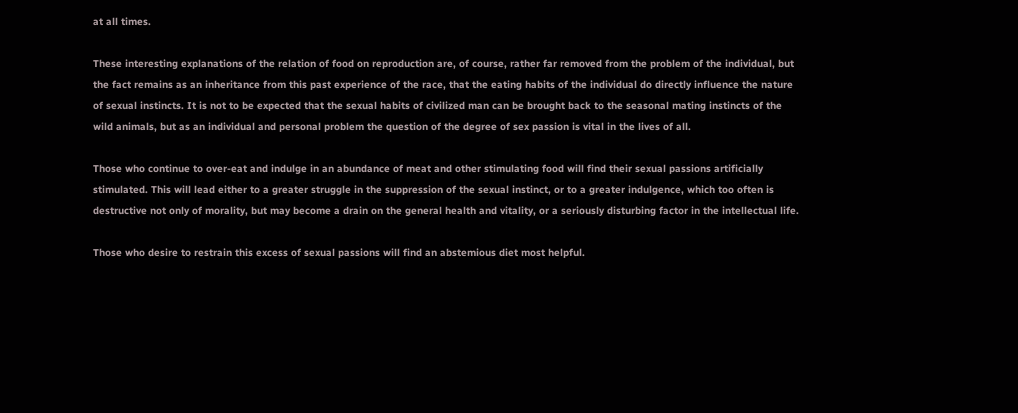at all times.

These interesting explanations of the relation of food on reproduction are, of course, rather far removed from the problem of the individual, but the fact remains as an inheritance from this past experience of the race, that the eating habits of the individual do directly influence the nature of sexual instincts. It is not to be expected that the sexual habits of civilized man can be brought back to the seasonal mating instincts of the wild animals, but as an individual and personal problem the question of the degree of sex passion is vital in the lives of all.

Those who continue to over-eat and indulge in an abundance of meat and other stimulating food will find their sexual passions artificially stimulated. This will lead either to a greater struggle in the suppression of the sexual instinct, or to a greater indulgence, which too often is destructive not only of morality, but may become a drain on the general health and vitality, or a seriously disturbing factor in the intellectual life.

Those who desire to restrain this excess of sexual passions will find an abstemious diet most helpful.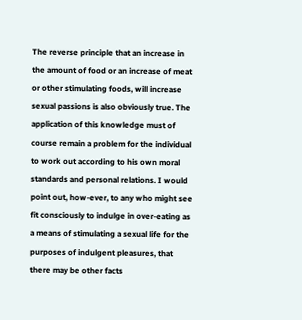The reverse principle that an increase in the amount of food or an increase of meat or other stimulating foods, will increase sexual passions is also obviously true. The application of this knowledge must of course remain a problem for the individual to work out according to his own moral standards and personal relations. I would point out, how-ever, to any who might see fit consciously to indulge in over-eating as a means of stimulating a sexual life for the purposes of indulgent pleasures, that there may be other facts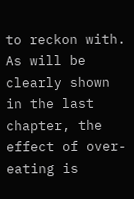to reckon with. As will be clearly shown in the last chapter, the effect of over-eating is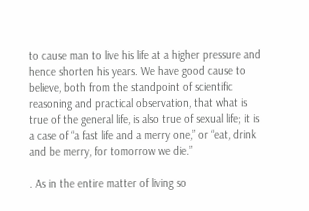to cause man to live his life at a higher pressure and hence shorten his years. We have good cause to believe, both from the standpoint of scientific reasoning and practical observation, that what is true of the general life, is also true of sexual life; it is a case of “a fast life and a merry one,” or “eat, drink and be merry, for tomorrow we die.”

. As in the entire matter of living so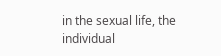in the sexual life, the individual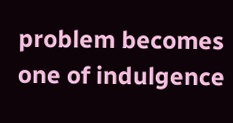problem becomes one of indulgence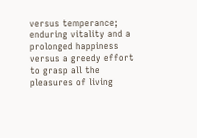versus temperance; enduring vitality and a prolonged happiness versus a greedy effort to grasp all the pleasures of living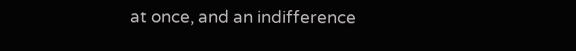at once, and an indifference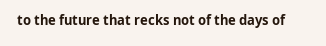to the future that recks not of the days of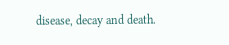disease, decay and death.